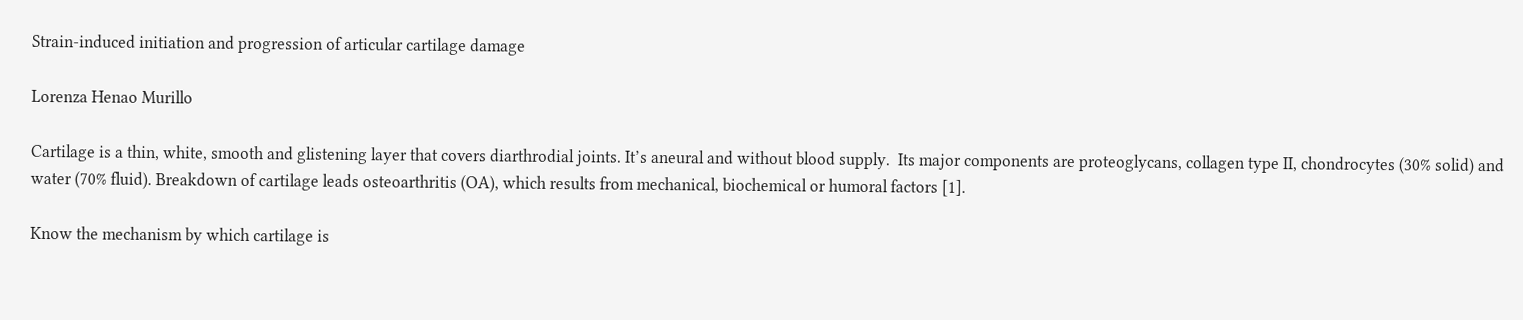Strain-induced initiation and progression of articular cartilage damage

Lorenza Henao Murillo

Cartilage is a thin, white, smooth and glistening layer that covers diarthrodial joints. It’s aneural and without blood supply.  Its major components are proteoglycans, collagen type II, chondrocytes (30% solid) and water (70% fluid). Breakdown of cartilage leads osteoarthritis (OA), which results from mechanical, biochemical or humoral factors [1].

Know the mechanism by which cartilage is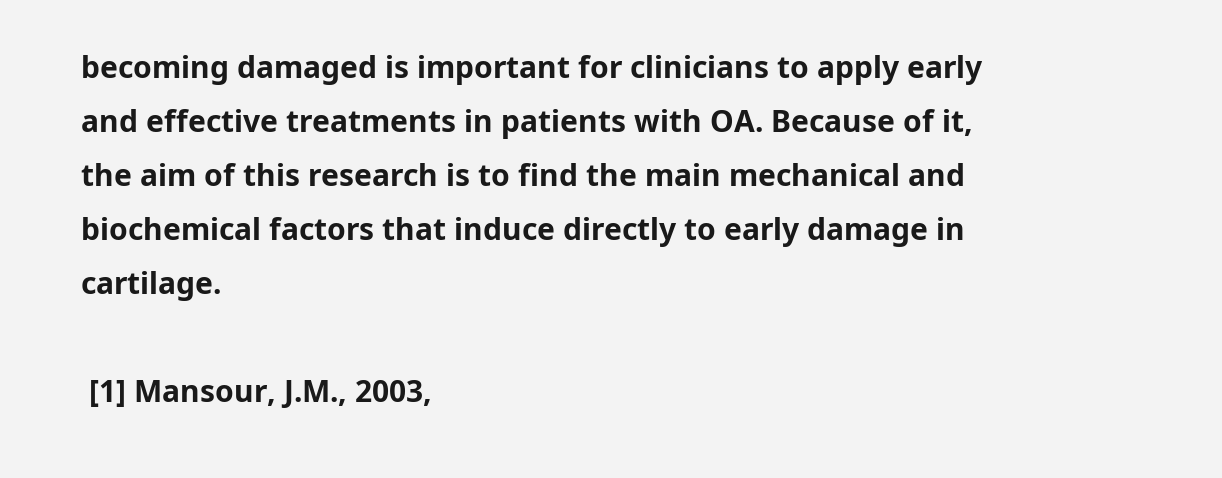becoming damaged is important for clinicians to apply early and effective treatments in patients with OA. Because of it, the aim of this research is to find the main mechanical and biochemical factors that induce directly to early damage in cartilage.

 [1] Mansour, J.M., 2003,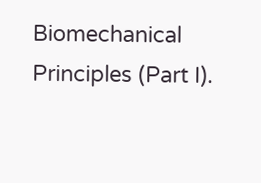Biomechanical Principles (Part I).